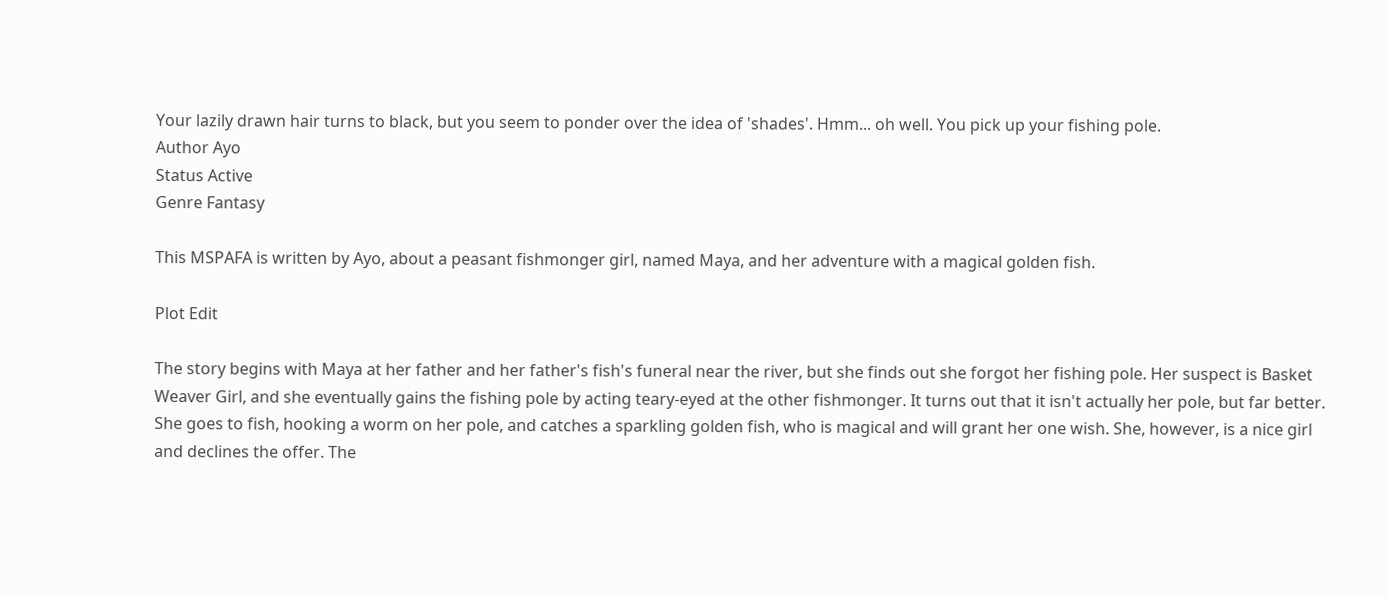Your lazily drawn hair turns to black, but you seem to ponder over the idea of 'shades'. Hmm... oh well. You pick up your fishing pole.
Author Ayo
Status Active
Genre Fantasy

This MSPAFA is written by Ayo, about a peasant fishmonger girl, named Maya, and her adventure with a magical golden fish.

Plot Edit

The story begins with Maya at her father and her father's fish's funeral near the river, but she finds out she forgot her fishing pole. Her suspect is Basket Weaver Girl, and she eventually gains the fishing pole by acting teary-eyed at the other fishmonger. It turns out that it isn't actually her pole, but far better. She goes to fish, hooking a worm on her pole, and catches a sparkling golden fish, who is magical and will grant her one wish. She, however, is a nice girl and declines the offer. The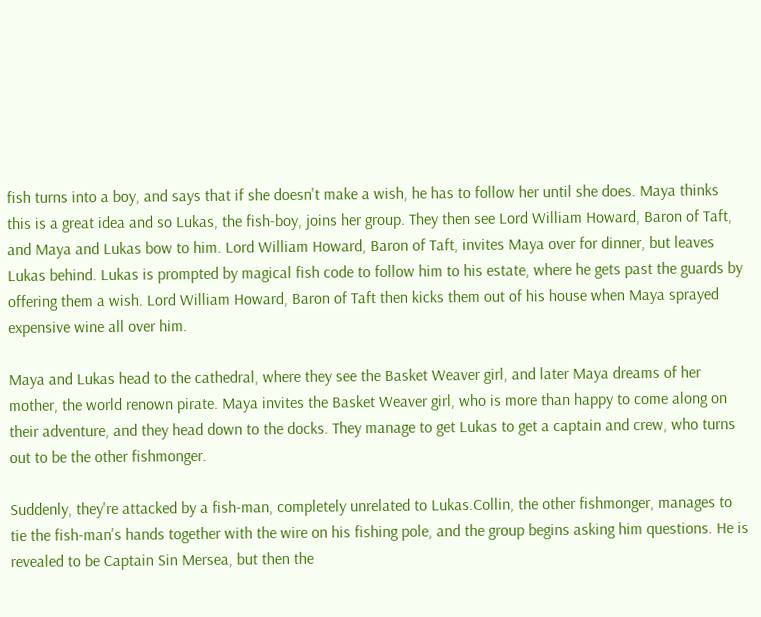fish turns into a boy, and says that if she doesn't make a wish, he has to follow her until she does. Maya thinks this is a great idea and so Lukas, the fish-boy, joins her group. They then see Lord William Howard, Baron of Taft, and Maya and Lukas bow to him. Lord William Howard, Baron of Taft, invites Maya over for dinner, but leaves Lukas behind. Lukas is prompted by magical fish code to follow him to his estate, where he gets past the guards by offering them a wish. Lord William Howard, Baron of Taft then kicks them out of his house when Maya sprayed expensive wine all over him.

Maya and Lukas head to the cathedral, where they see the Basket Weaver girl, and later Maya dreams of her mother, the world renown pirate. Maya invites the Basket Weaver girl, who is more than happy to come along on their adventure, and they head down to the docks. They manage to get Lukas to get a captain and crew, who turns out to be the other fishmonger.

Suddenly, they're attacked by a fish-man, completely unrelated to Lukas.Collin, the other fishmonger, manages to tie the fish-man's hands together with the wire on his fishing pole, and the group begins asking him questions. He is revealed to be Captain Sin Mersea, but then the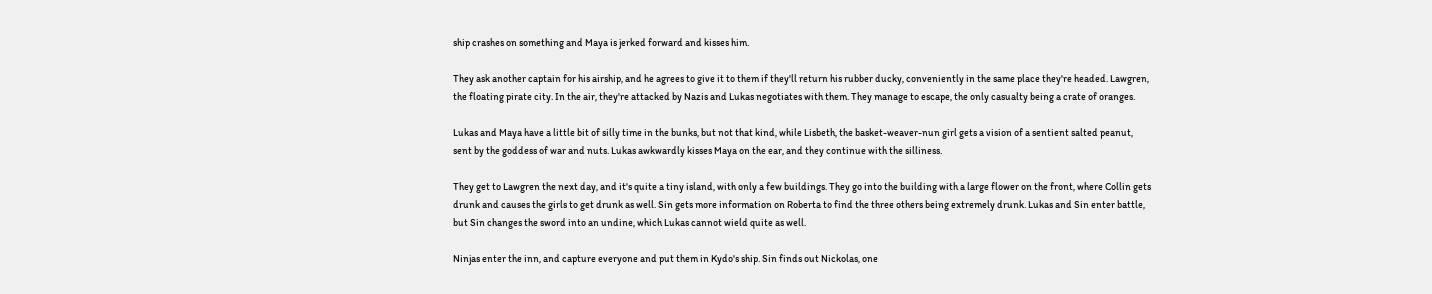ship crashes on something and Maya is jerked forward and kisses him.

They ask another captain for his airship, and he agrees to give it to them if they'll return his rubber ducky, conveniently in the same place they're headed. Lawgren, the floating pirate city. In the air, they're attacked by Nazis and Lukas negotiates with them. They manage to escape, the only casualty being a crate of oranges.

Lukas and Maya have a little bit of silly time in the bunks, but not that kind, while Lisbeth, the basket-weaver-nun girl gets a vision of a sentient salted peanut, sent by the goddess of war and nuts. Lukas awkwardly kisses Maya on the ear, and they continue with the silliness.

They get to Lawgren the next day, and it's quite a tiny island, with only a few buildings. They go into the building with a large flower on the front, where Collin gets drunk and causes the girls to get drunk as well. Sin gets more information on Roberta to find the three others being extremely drunk. Lukas and Sin enter battle, but Sin changes the sword into an undine, which Lukas cannot wield quite as well.

Ninjas enter the inn, and capture everyone and put them in Kydo's ship. Sin finds out Nickolas, one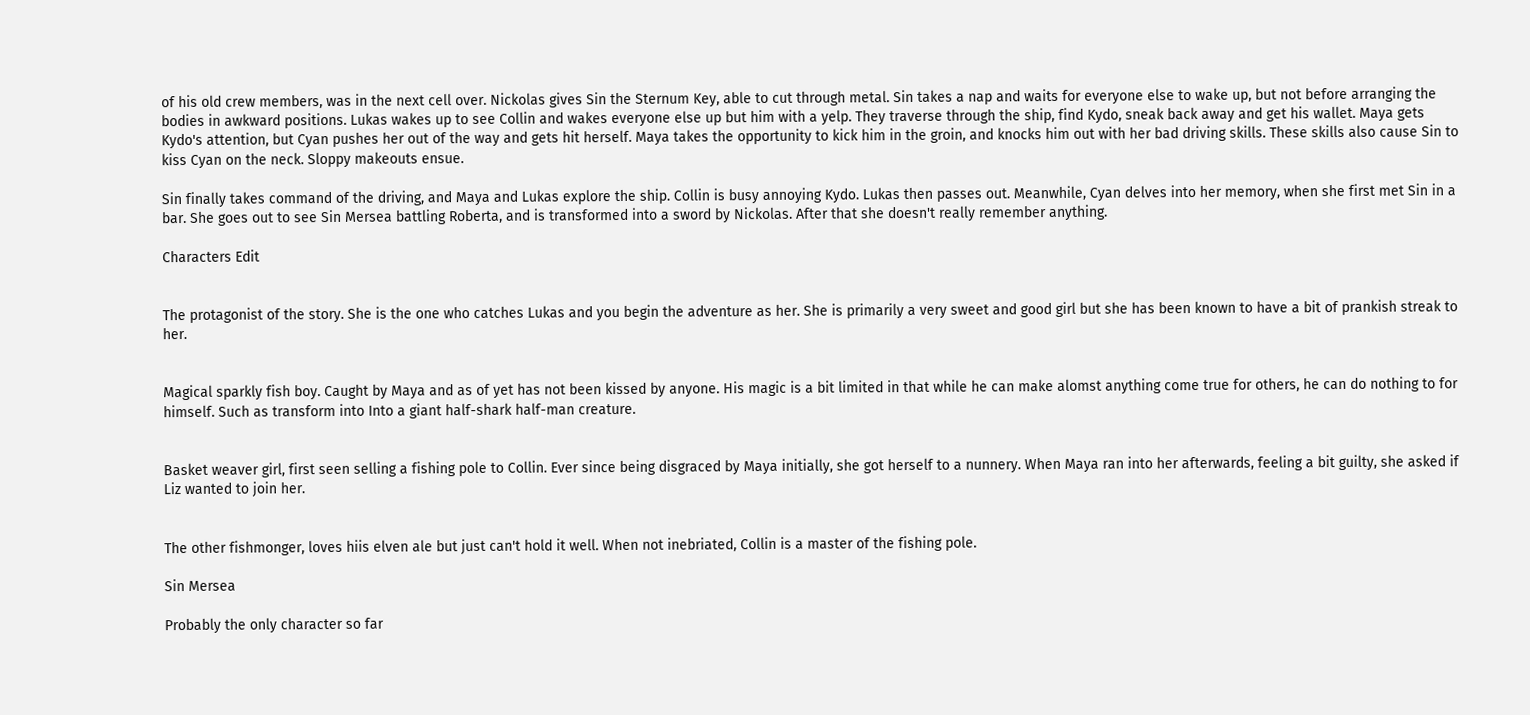of his old crew members, was in the next cell over. Nickolas gives Sin the Sternum Key, able to cut through metal. Sin takes a nap and waits for everyone else to wake up, but not before arranging the bodies in awkward positions. Lukas wakes up to see Collin and wakes everyone else up but him with a yelp. They traverse through the ship, find Kydo, sneak back away and get his wallet. Maya gets Kydo's attention, but Cyan pushes her out of the way and gets hit herself. Maya takes the opportunity to kick him in the groin, and knocks him out with her bad driving skills. These skills also cause Sin to kiss Cyan on the neck. Sloppy makeouts ensue.

Sin finally takes command of the driving, and Maya and Lukas explore the ship. Collin is busy annoying Kydo. Lukas then passes out. Meanwhile, Cyan delves into her memory, when she first met Sin in a bar. She goes out to see Sin Mersea battling Roberta, and is transformed into a sword by Nickolas. After that she doesn't really remember anything.

Characters Edit


The protagonist of the story. She is the one who catches Lukas and you begin the adventure as her. She is primarily a very sweet and good girl but she has been known to have a bit of prankish streak to her.


Magical sparkly fish boy. Caught by Maya and as of yet has not been kissed by anyone. His magic is a bit limited in that while he can make alomst anything come true for others, he can do nothing to for himself. Such as transform into Into a giant half-shark half-man creature.


Basket weaver girl, first seen selling a fishing pole to Collin. Ever since being disgraced by Maya initially, she got herself to a nunnery. When Maya ran into her afterwards, feeling a bit guilty, she asked if Liz wanted to join her.


The other fishmonger, loves hiis elven ale but just can't hold it well. When not inebriated, Collin is a master of the fishing pole.

Sin Mersea

Probably the only character so far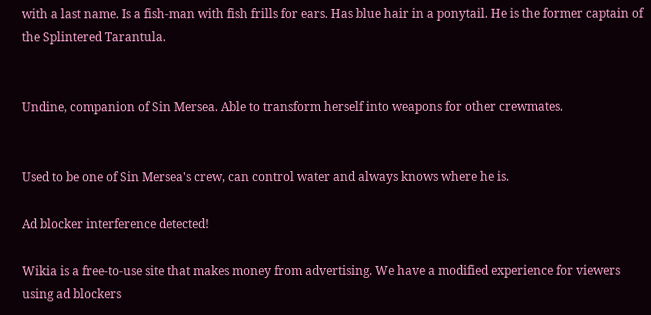with a last name. Is a fish-man with fish frills for ears. Has blue hair in a ponytail. He is the former captain of the Splintered Tarantula.


Undine, companion of Sin Mersea. Able to transform herself into weapons for other crewmates.


Used to be one of Sin Mersea's crew, can control water and always knows where he is.

Ad blocker interference detected!

Wikia is a free-to-use site that makes money from advertising. We have a modified experience for viewers using ad blockers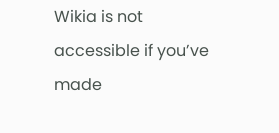Wikia is not accessible if you’ve made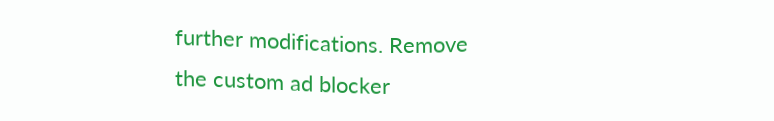further modifications. Remove the custom ad blocker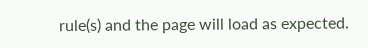rule(s) and the page will load as expected.